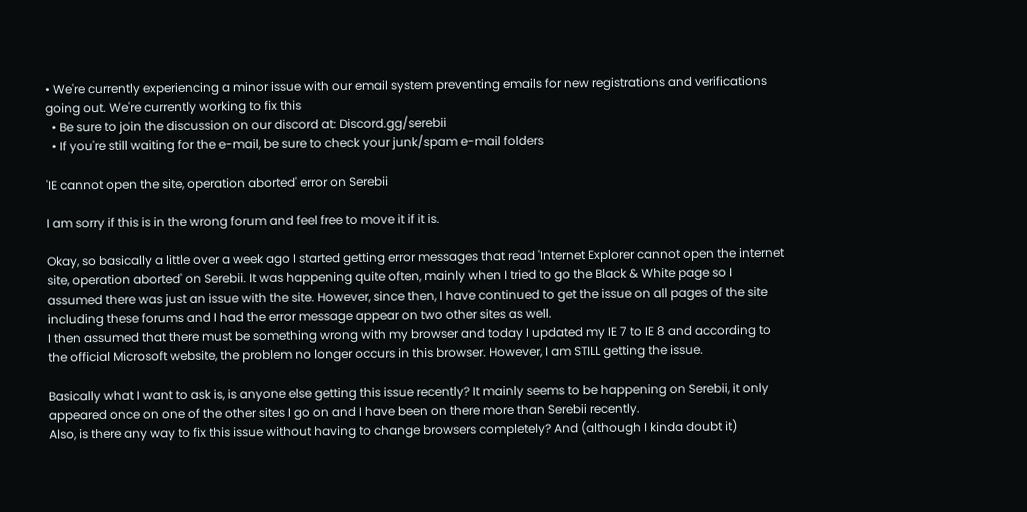• We're currently experiencing a minor issue with our email system preventing emails for new registrations and verifications going out. We're currently working to fix this
  • Be sure to join the discussion on our discord at: Discord.gg/serebii
  • If you're still waiting for the e-mail, be sure to check your junk/spam e-mail folders

'IE cannot open the site, operation aborted' error on Serebii

I am sorry if this is in the wrong forum and feel free to move it if it is.

Okay, so basically a little over a week ago I started getting error messages that read 'Internet Explorer cannot open the internet site, operation aborted' on Serebii. It was happening quite often, mainly when I tried to go the Black & White page so I assumed there was just an issue with the site. However, since then, I have continued to get the issue on all pages of the site including these forums and I had the error message appear on two other sites as well.
I then assumed that there must be something wrong with my browser and today I updated my IE 7 to IE 8 and according to the official Microsoft website, the problem no longer occurs in this browser. However, I am STILL getting the issue.

Basically what I want to ask is, is anyone else getting this issue recently? It mainly seems to be happening on Serebii, it only appeared once on one of the other sites I go on and I have been on there more than Serebii recently.
Also, is there any way to fix this issue without having to change browsers completely? And (although I kinda doubt it)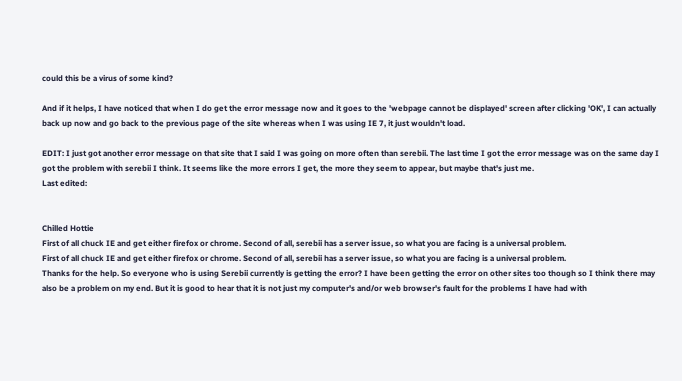could this be a virus of some kind?

And if it helps, I have noticed that when I do get the error message now and it goes to the 'webpage cannot be displayed' screen after clicking 'OK', I can actually back up now and go back to the previous page of the site whereas when I was using IE 7, it just wouldn't load.

EDIT: I just got another error message on that site that I said I was going on more often than serebii. The last time I got the error message was on the same day I got the problem with serebii I think. It seems like the more errors I get, the more they seem to appear, but maybe that's just me.
Last edited:


Chilled Hottie
First of all chuck IE and get either firefox or chrome. Second of all, serebii has a server issue, so what you are facing is a universal problem.
First of all chuck IE and get either firefox or chrome. Second of all, serebii has a server issue, so what you are facing is a universal problem.
Thanks for the help. So everyone who is using Serebii currently is getting the error? I have been getting the error on other sites too though so I think there may also be a problem on my end. But it is good to hear that it is not just my computer's and/or web browser's fault for the problems I have had with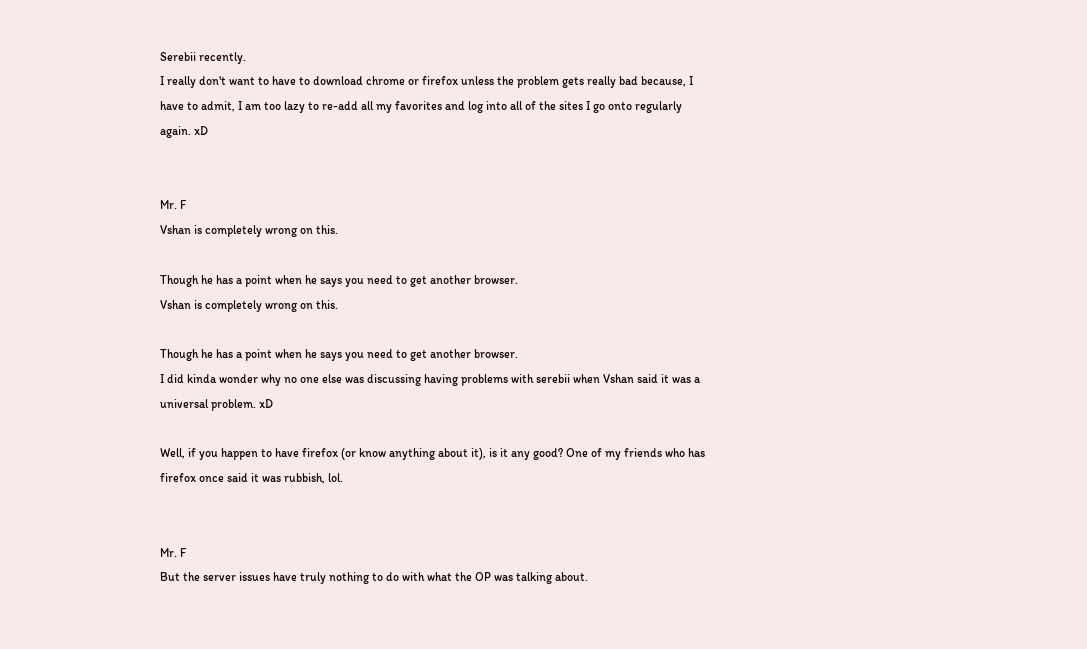Serebii recently.
I really don't want to have to download chrome or firefox unless the problem gets really bad because, I have to admit, I am too lazy to re-add all my favorites and log into all of the sites I go onto regularly again. xD


Mr. F
Vshan is completely wrong on this.

Though he has a point when he says you need to get another browser.
Vshan is completely wrong on this.

Though he has a point when he says you need to get another browser.
I did kinda wonder why no one else was discussing having problems with serebii when Vshan said it was a universal problem. xD

Well, if you happen to have firefox (or know anything about it), is it any good? One of my friends who has firefox once said it was rubbish, lol.


Mr. F
But the server issues have truly nothing to do with what the OP was talking about.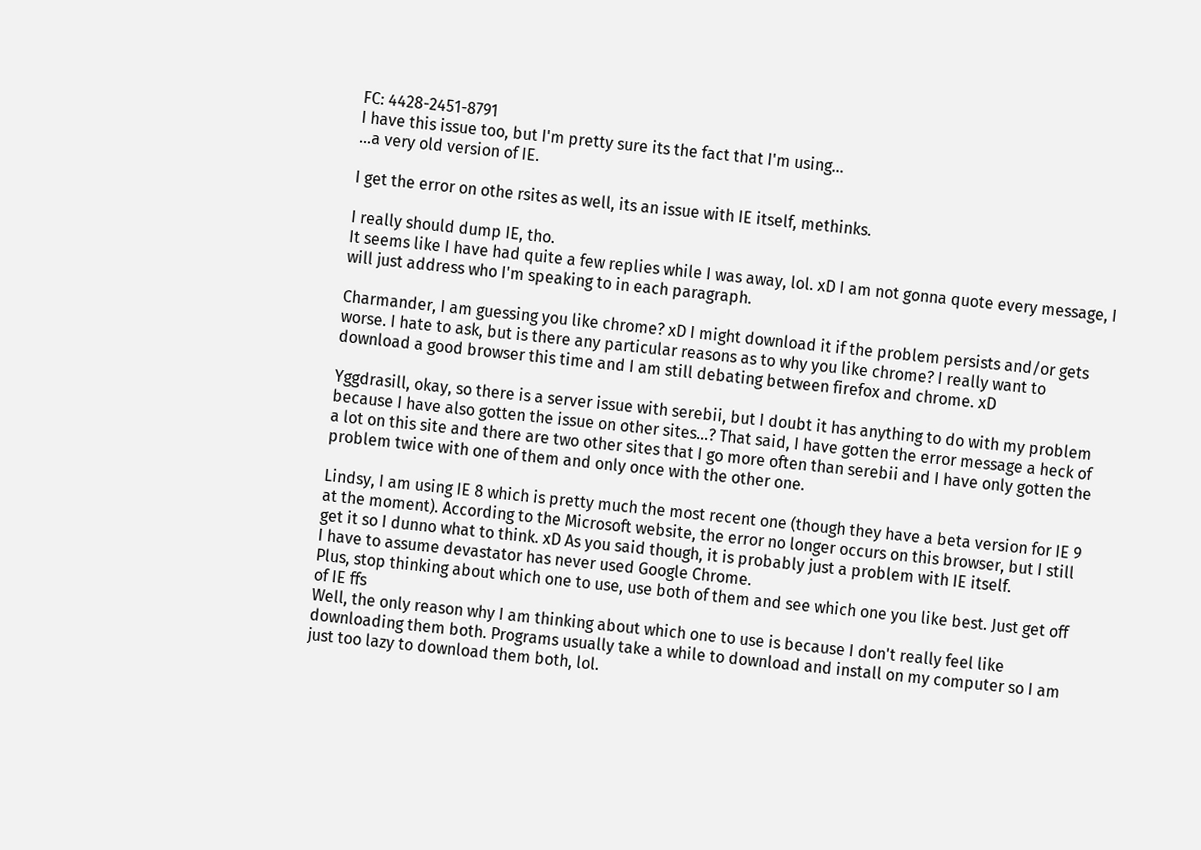FC: 4428-2451-8791
I have this issue too, but I'm pretty sure its the fact that I'm using...
...a very old version of IE.

I get the error on othe rsites as well, its an issue with IE itself, methinks.

I really should dump IE, tho.
It seems like I have had quite a few replies while I was away, lol. xD I am not gonna quote every message, I will just address who I'm speaking to in each paragraph.

Charmander, I am guessing you like chrome? xD I might download it if the problem persists and/or gets worse. I hate to ask, but is there any particular reasons as to why you like chrome? I really want to download a good browser this time and I am still debating between firefox and chrome. xD

Yggdrasill, okay, so there is a server issue with serebii, but I doubt it has anything to do with my problem because I have also gotten the issue on other sites...? That said, I have gotten the error message a heck of a lot on this site and there are two other sites that I go more often than serebii and I have only gotten the problem twice with one of them and only once with the other one.

Lindsy, I am using IE 8 which is pretty much the most recent one (though they have a beta version for IE 9 at the moment). According to the Microsoft website, the error no longer occurs on this browser, but I still get it so I dunno what to think. xD As you said though, it is probably just a problem with IE itself.
I have to assume devastator has never used Google Chrome.
Plus, stop thinking about which one to use, use both of them and see which one you like best. Just get off of IE ffs
Well, the only reason why I am thinking about which one to use is because I don't really feel like downloading them both. Programs usually take a while to download and install on my computer so I am just too lazy to download them both, lol.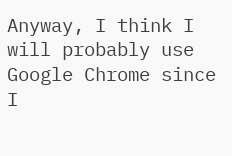Anyway, I think I will probably use Google Chrome since I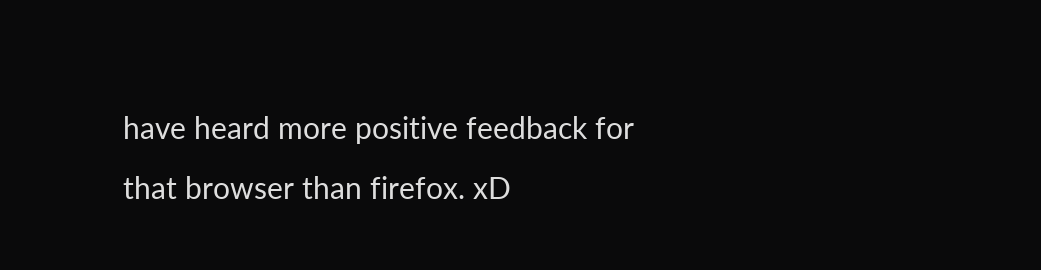have heard more positive feedback for that browser than firefox. xD